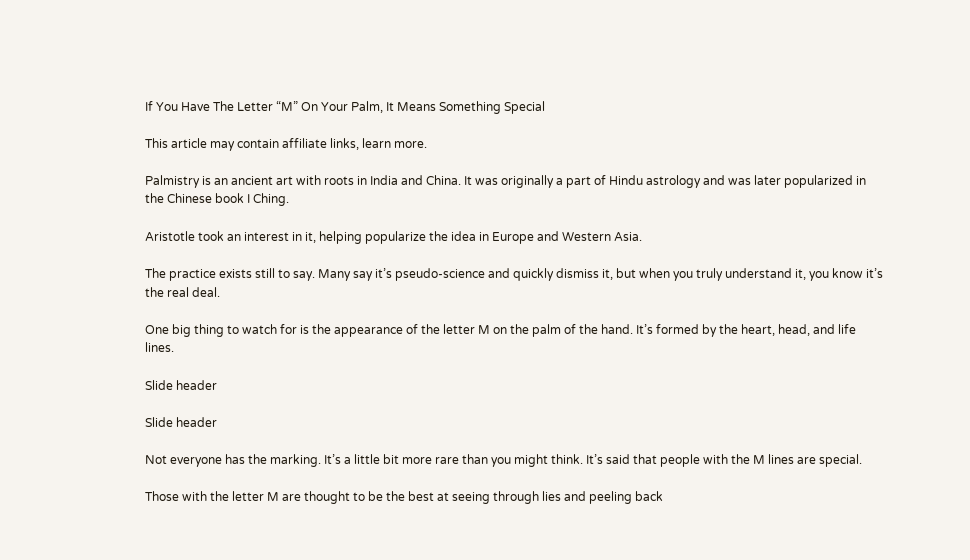If You Have The Letter “M” On Your Palm, It Means Something Special

This article may contain affiliate links, learn more.

Palmistry is an ancient art with roots in India and China. It was originally a part of Hindu astrology and was later popularized in the Chinese book I Ching.

Aristotle took an interest in it, helping popularize the idea in Europe and Western Asia.

The practice exists still to say. Many say it’s pseudo-science and quickly dismiss it, but when you truly understand it, you know it’s the real deal.

One big thing to watch for is the appearance of the letter M on the palm of the hand. It’s formed by the heart, head, and life lines.

Slide header

Slide header

Not everyone has the marking. It’s a little bit more rare than you might think. It’s said that people with the M lines are special.

Those with the letter M are thought to be the best at seeing through lies and peeling back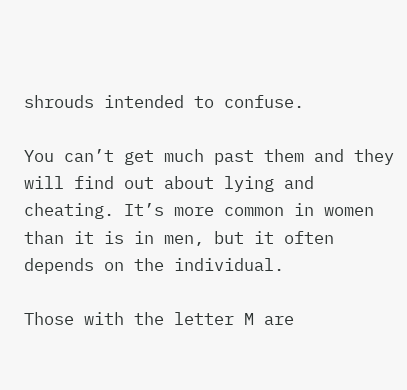shrouds intended to confuse.

You can’t get much past them and they will find out about lying and cheating. It’s more common in women than it is in men, but it often depends on the individual.

Those with the letter M are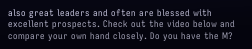also great leaders and often are blessed with excellent prospects. Check out the video below and compare your own hand closely. Do you have the M?